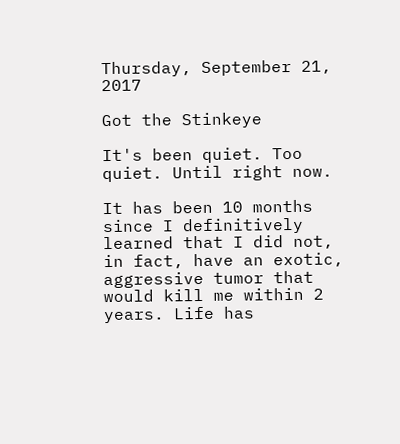Thursday, September 21, 2017

Got the Stinkeye

It's been quiet. Too quiet. Until right now.

It has been 10 months since I definitively learned that I did not, in fact, have an exotic, aggressive tumor that would kill me within 2 years. Life has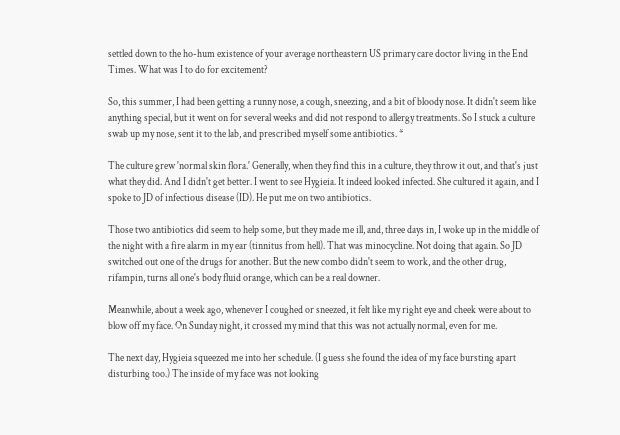settled down to the ho-hum existence of your average northeastern US primary care doctor living in the End Times. What was I to do for excitement?

So, this summer, I had been getting a runny nose, a cough, sneezing, and a bit of bloody nose. It didn't seem like anything special, but it went on for several weeks and did not respond to allergy treatments. So I stuck a culture swab up my nose, sent it to the lab, and prescribed myself some antibiotics. *

The culture grew 'normal skin flora.' Generally, when they find this in a culture, they throw it out, and that's just what they did. And I didn't get better. I went to see Hygieia. It indeed looked infected. She cultured it again, and I spoke to JD of infectious disease (ID). He put me on two antibiotics.

Those two antibiotics did seem to help some, but they made me ill, and, three days in, I woke up in the middle of the night with a fire alarm in my ear (tinnitus from hell). That was minocycline. Not doing that again. So JD switched out one of the drugs for another. But the new combo didn't seem to work, and the other drug, rifampin, turns all one's body fluid orange, which can be a real downer.

Meanwhile, about a week ago, whenever I coughed or sneezed, it felt like my right eye and cheek were about to blow off my face. On Sunday night, it crossed my mind that this was not actually normal, even for me.

The next day, Hygieia squeezed me into her schedule. (I guess she found the idea of my face bursting apart disturbing too.) The inside of my face was not looking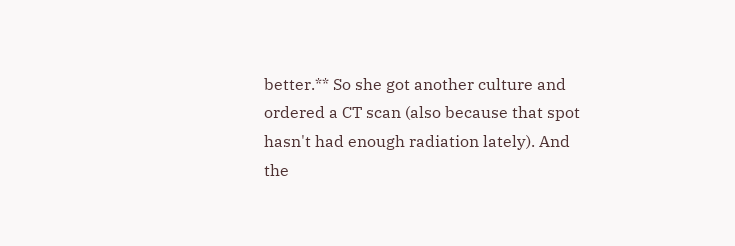better.** So she got another culture and ordered a CT scan (also because that spot hasn't had enough radiation lately). And the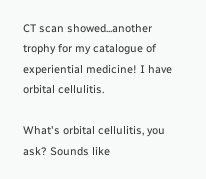CT scan showed...another trophy for my catalogue of experiential medicine! I have orbital cellulitis.

What's orbital cellulitis, you ask? Sounds like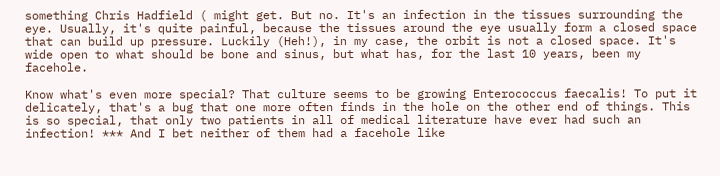something Chris Hadfield ( might get. But no. It's an infection in the tissues surrounding the eye. Usually, it's quite painful, because the tissues around the eye usually form a closed space that can build up pressure. Luckily (Heh!), in my case, the orbit is not a closed space. It's wide open to what should be bone and sinus, but what has, for the last 10 years, been my facehole.

Know what's even more special? That culture seems to be growing Enterococcus faecalis! To put it delicately, that's a bug that one more often finds in the hole on the other end of things. This is so special, that only two patients in all of medical literature have ever had such an infection! *** And I bet neither of them had a facehole like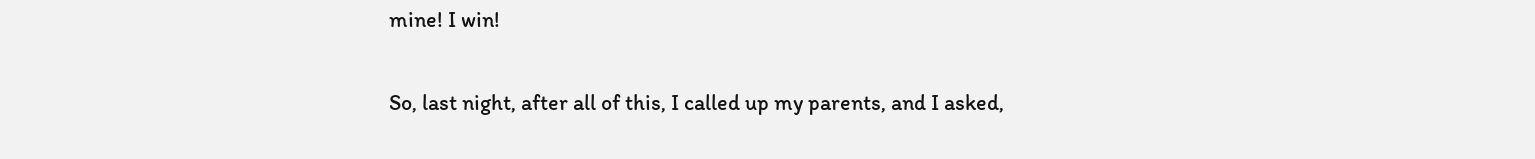mine! I win!

So, last night, after all of this, I called up my parents, and I asked,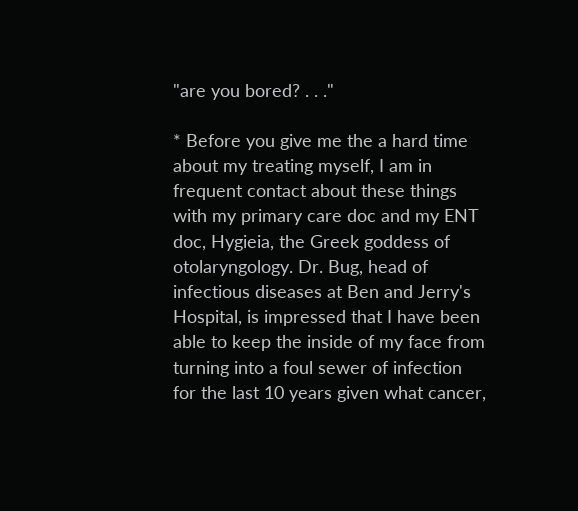"are you bored? . . ."

* Before you give me the a hard time about my treating myself, I am in frequent contact about these things with my primary care doc and my ENT doc, Hygieia, the Greek goddess of otolaryngology. Dr. Bug, head of infectious diseases at Ben and Jerry's Hospital, is impressed that I have been able to keep the inside of my face from turning into a foul sewer of infection for the last 10 years given what cancer,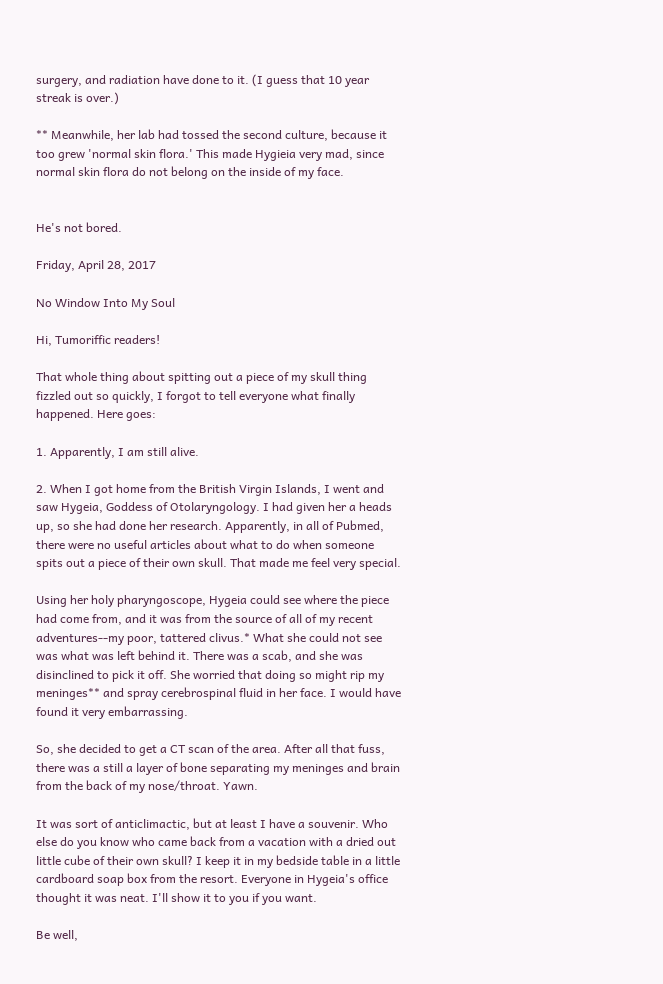surgery, and radiation have done to it. (I guess that 10 year streak is over.)

** Meanwhile, her lab had tossed the second culture, because it too grew 'normal skin flora.' This made Hygieia very mad, since normal skin flora do not belong on the inside of my face.


He's not bored.

Friday, April 28, 2017

No Window Into My Soul

Hi, Tumoriffic readers!

That whole thing about spitting out a piece of my skull thing fizzled out so quickly, I forgot to tell everyone what finally happened. Here goes:

1. Apparently, I am still alive.

2. When I got home from the British Virgin Islands, I went and saw Hygeia, Goddess of Otolaryngology. I had given her a heads up, so she had done her research. Apparently, in all of Pubmed, there were no useful articles about what to do when someone spits out a piece of their own skull. That made me feel very special.

Using her holy pharyngoscope, Hygeia could see where the piece had come from, and it was from the source of all of my recent adventures--my poor, tattered clivus.* What she could not see was what was left behind it. There was a scab, and she was disinclined to pick it off. She worried that doing so might rip my meninges** and spray cerebrospinal fluid in her face. I would have found it very embarrassing.

So, she decided to get a CT scan of the area. After all that fuss, there was a still a layer of bone separating my meninges and brain from the back of my nose/throat. Yawn.

It was sort of anticlimactic, but at least I have a souvenir. Who else do you know who came back from a vacation with a dried out little cube of their own skull? I keep it in my bedside table in a little cardboard soap box from the resort. Everyone in Hygeia's office thought it was neat. I'll show it to you if you want.

Be well,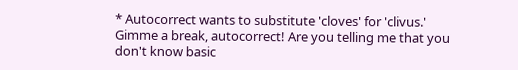* Autocorrect wants to substitute 'cloves' for 'clivus.' Gimme a break, autocorrect! Are you telling me that you don't know basic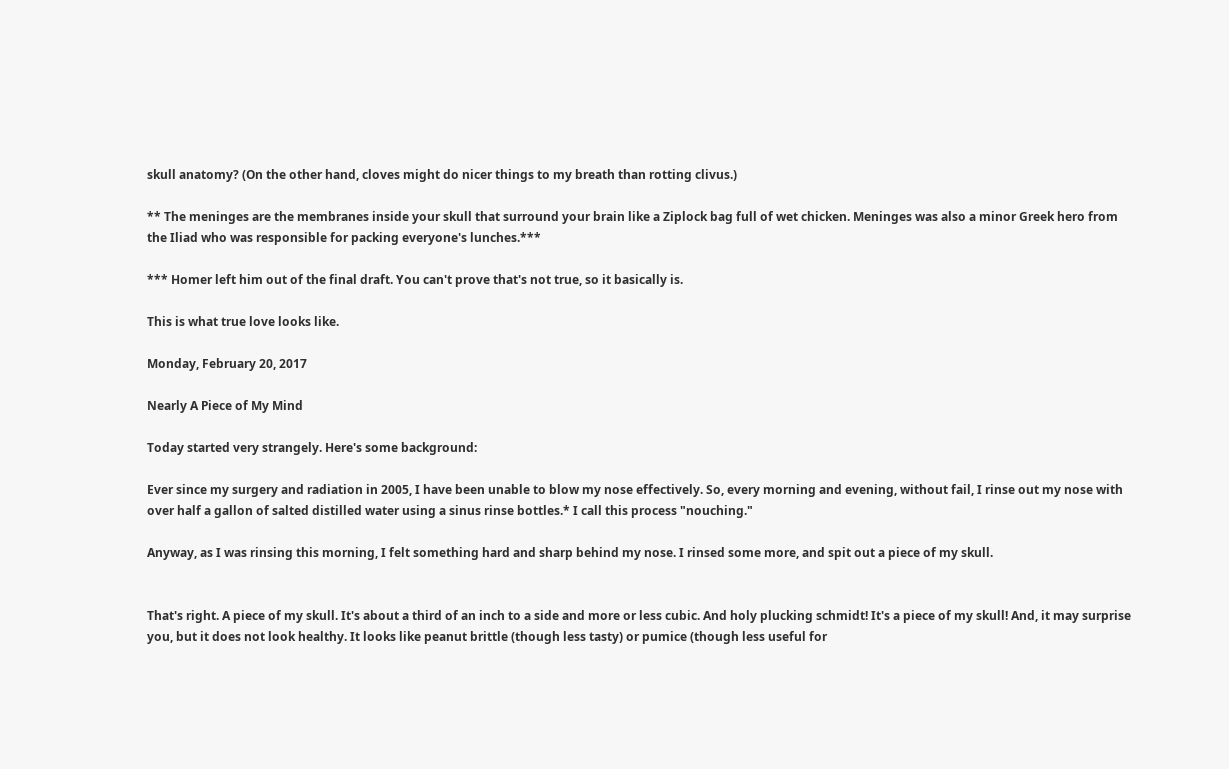skull anatomy? (On the other hand, cloves might do nicer things to my breath than rotting clivus.)

** The meninges are the membranes inside your skull that surround your brain like a Ziplock bag full of wet chicken. Meninges was also a minor Greek hero from the Iliad who was responsible for packing everyone's lunches.***

*** Homer left him out of the final draft. You can't prove that's not true, so it basically is.

This is what true love looks like.

Monday, February 20, 2017

Nearly A Piece of My Mind

Today started very strangely. Here's some background:

Ever since my surgery and radiation in 2005, I have been unable to blow my nose effectively. So, every morning and evening, without fail, I rinse out my nose with over half a gallon of salted distilled water using a sinus rinse bottles.* I call this process "nouching."

Anyway, as I was rinsing this morning, I felt something hard and sharp behind my nose. I rinsed some more, and spit out a piece of my skull.


That's right. A piece of my skull. It's about a third of an inch to a side and more or less cubic. And holy plucking schmidt! It's a piece of my skull! And, it may surprise you, but it does not look healthy. It looks like peanut brittle (though less tasty) or pumice (though less useful for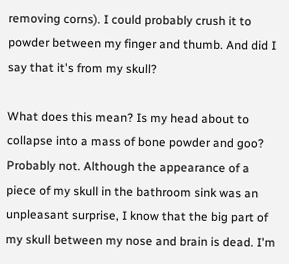removing corns). I could probably crush it to powder between my finger and thumb. And did I say that it's from my skull?

What does this mean? Is my head about to collapse into a mass of bone powder and goo? Probably not. Although the appearance of a piece of my skull in the bathroom sink was an unpleasant surprise, I know that the big part of my skull between my nose and brain is dead. I'm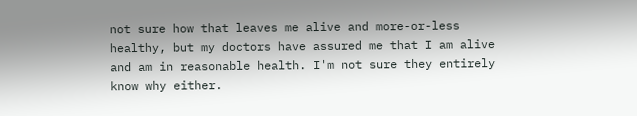not sure how that leaves me alive and more-or-less healthy, but my doctors have assured me that I am alive and am in reasonable health. I'm not sure they entirely know why either.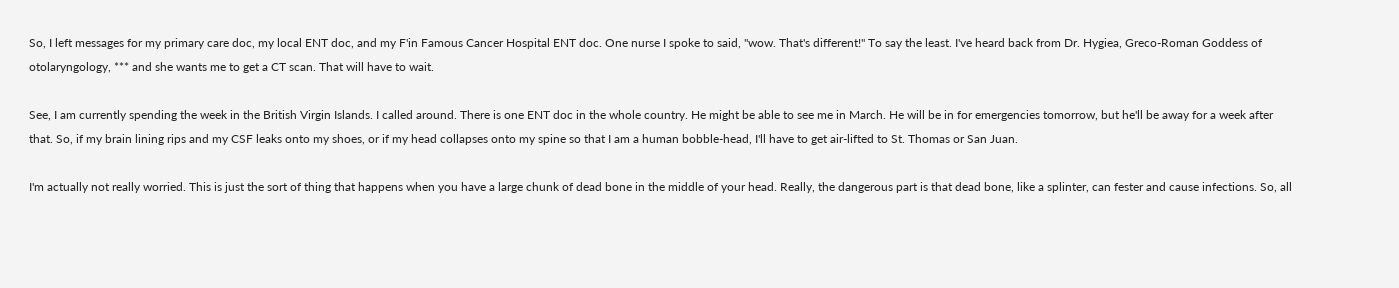So, I left messages for my primary care doc, my local ENT doc, and my F'in Famous Cancer Hospital ENT doc. One nurse I spoke to said, "wow. That's different!" To say the least. I've heard back from Dr. Hygiea, Greco-Roman Goddess of otolaryngology, *** and she wants me to get a CT scan. That will have to wait.

See, I am currently spending the week in the British Virgin Islands. I called around. There is one ENT doc in the whole country. He might be able to see me in March. He will be in for emergencies tomorrow, but he'll be away for a week after that. So, if my brain lining rips and my CSF leaks onto my shoes, or if my head collapses onto my spine so that I am a human bobble-head, I'll have to get air-lifted to St. Thomas or San Juan.

I'm actually not really worried. This is just the sort of thing that happens when you have a large chunk of dead bone in the middle of your head. Really, the dangerous part is that dead bone, like a splinter, can fester and cause infections. So, all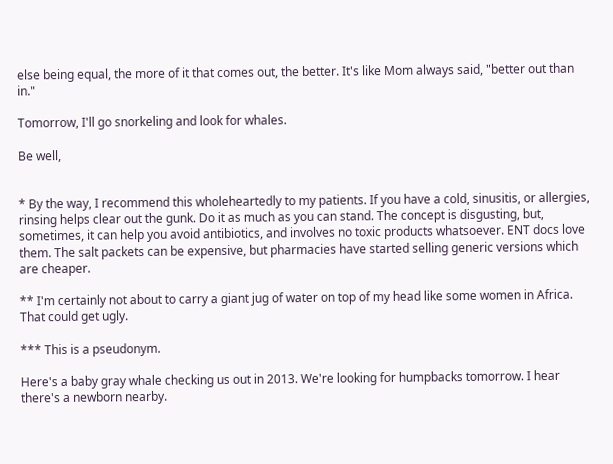else being equal, the more of it that comes out, the better. It's like Mom always said, "better out than in."

Tomorrow, I'll go snorkeling and look for whales.

Be well,


* By the way, I recommend this wholeheartedly to my patients. If you have a cold, sinusitis, or allergies, rinsing helps clear out the gunk. Do it as much as you can stand. The concept is disgusting, but, sometimes, it can help you avoid antibiotics, and involves no toxic products whatsoever. ENT docs love them. The salt packets can be expensive, but pharmacies have started selling generic versions which are cheaper.

** I'm certainly not about to carry a giant jug of water on top of my head like some women in Africa. That could get ugly.

*** This is a pseudonym.

Here's a baby gray whale checking us out in 2013. We're looking for humpbacks tomorrow. I hear there's a newborn nearby.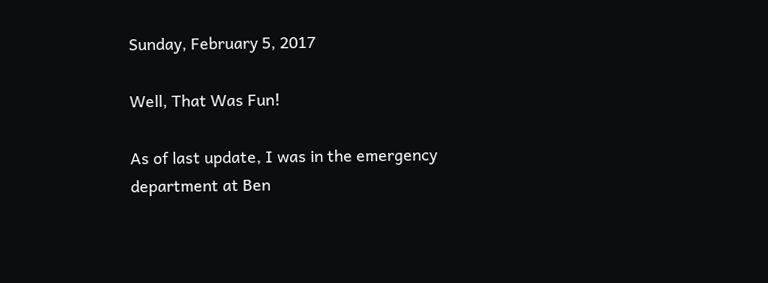Sunday, February 5, 2017

Well, That Was Fun!

As of last update, I was in the emergency department at Ben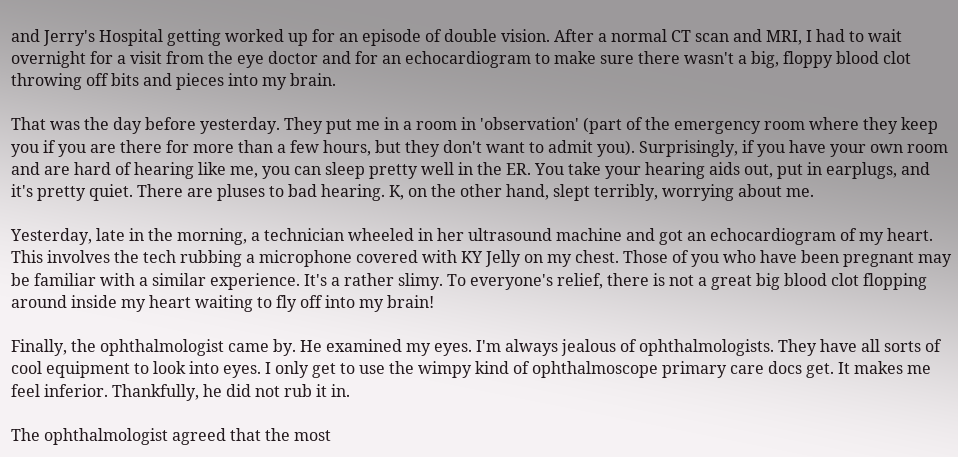and Jerry's Hospital getting worked up for an episode of double vision. After a normal CT scan and MRI, I had to wait overnight for a visit from the eye doctor and for an echocardiogram to make sure there wasn't a big, floppy blood clot throwing off bits and pieces into my brain.

That was the day before yesterday. They put me in a room in 'observation' (part of the emergency room where they keep you if you are there for more than a few hours, but they don't want to admit you). Surprisingly, if you have your own room and are hard of hearing like me, you can sleep pretty well in the ER. You take your hearing aids out, put in earplugs, and it's pretty quiet. There are pluses to bad hearing. K, on the other hand, slept terribly, worrying about me.

Yesterday, late in the morning, a technician wheeled in her ultrasound machine and got an echocardiogram of my heart. This involves the tech rubbing a microphone covered with KY Jelly on my chest. Those of you who have been pregnant may be familiar with a similar experience. It's a rather slimy. To everyone's relief, there is not a great big blood clot flopping around inside my heart waiting to fly off into my brain!

Finally, the ophthalmologist came by. He examined my eyes. I'm always jealous of ophthalmologists. They have all sorts of cool equipment to look into eyes. I only get to use the wimpy kind of ophthalmoscope primary care docs get. It makes me feel inferior. Thankfully, he did not rub it in.

The ophthalmologist agreed that the most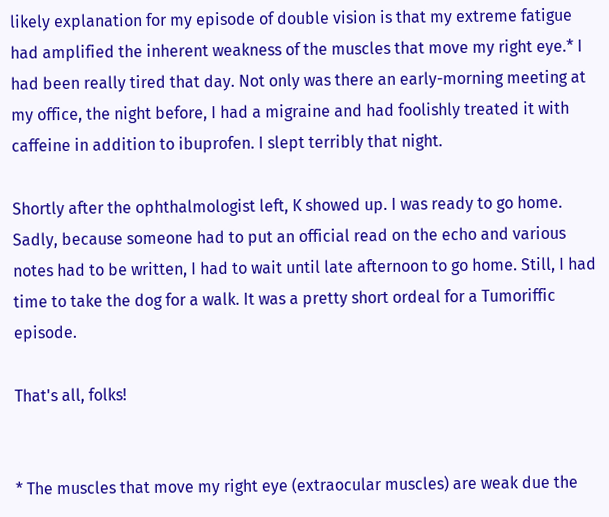likely explanation for my episode of double vision is that my extreme fatigue had amplified the inherent weakness of the muscles that move my right eye.* I had been really tired that day. Not only was there an early-morning meeting at my office, the night before, I had a migraine and had foolishly treated it with caffeine in addition to ibuprofen. I slept terribly that night.

Shortly after the ophthalmologist left, K showed up. I was ready to go home. Sadly, because someone had to put an official read on the echo and various notes had to be written, I had to wait until late afternoon to go home. Still, I had time to take the dog for a walk. It was a pretty short ordeal for a Tumoriffic episode.

That's all, folks!


* The muscles that move my right eye (extraocular muscles) are weak due the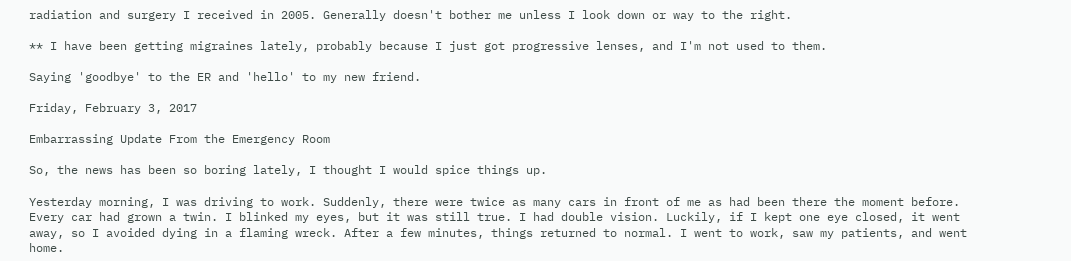radiation and surgery I received in 2005. Generally doesn't bother me unless I look down or way to the right.

** I have been getting migraines lately, probably because I just got progressive lenses, and I'm not used to them.

Saying 'goodbye' to the ER and 'hello' to my new friend.

Friday, February 3, 2017

Embarrassing Update From the Emergency Room

So, the news has been so boring lately, I thought I would spice things up.

Yesterday morning, I was driving to work. Suddenly, there were twice as many cars in front of me as had been there the moment before. Every car had grown a twin. I blinked my eyes, but it was still true. I had double vision. Luckily, if I kept one eye closed, it went away, so I avoided dying in a flaming wreck. After a few minutes, things returned to normal. I went to work, saw my patients, and went home.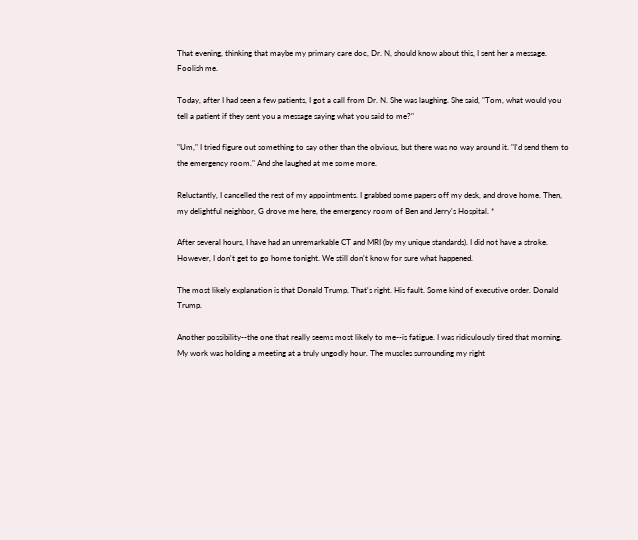That evening, thinking that maybe my primary care doc, Dr. N, should know about this, I sent her a message. Foolish me.

Today, after I had seen a few patients, I got a call from Dr. N. She was laughing. She said, "Tom, what would you tell a patient if they sent you a message saying what you said to me?"

"Um," I tried figure out something to say other than the obvious, but there was no way around it. "I'd send them to the emergency room." And she laughed at me some more.

Reluctantly, I cancelled the rest of my appointments. I grabbed some papers off my desk, and drove home. Then, my delightful neighbor, G drove me here, the emergency room of Ben and Jerry's Hospital. *

After several hours, I have had an unremarkable CT and MRI (by my unique standards). I did not have a stroke. However, I don't get to go home tonight. We still don't know for sure what happened.

The most likely explanation is that Donald Trump. That's right. His fault. Some kind of executive order. Donald Trump.

Another possibility--the one that really seems most likely to me--is fatigue. I was ridiculously tired that morning. My work was holding a meeting at a truly ungodly hour. The muscles surrounding my right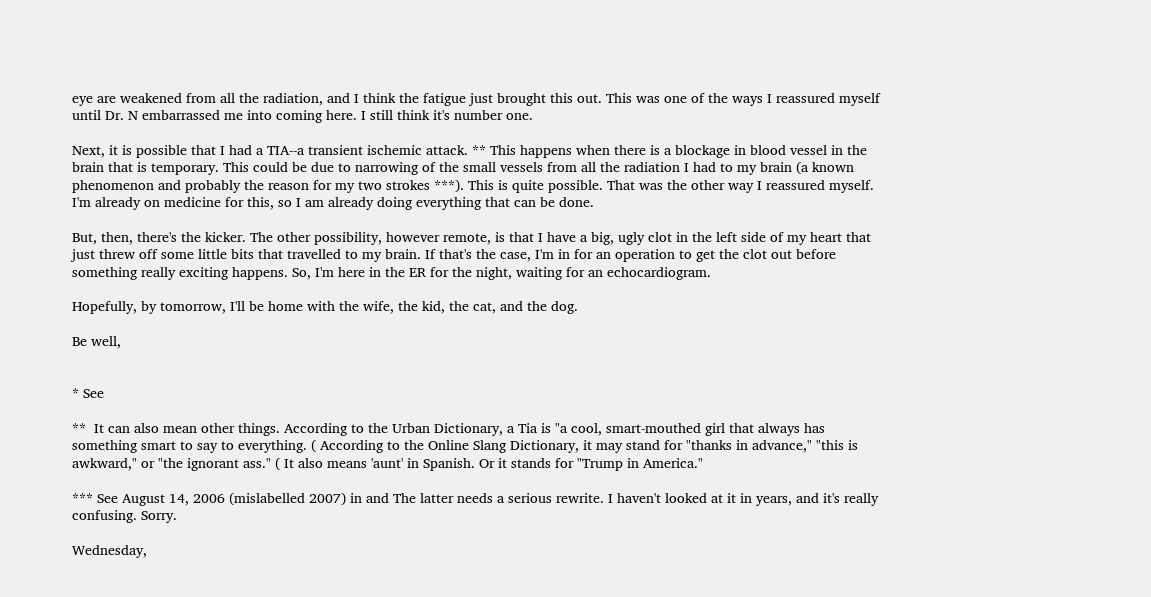eye are weakened from all the radiation, and I think the fatigue just brought this out. This was one of the ways I reassured myself until Dr. N embarrassed me into coming here. I still think it's number one.

Next, it is possible that I had a TIA--a transient ischemic attack. ** This happens when there is a blockage in blood vessel in the brain that is temporary. This could be due to narrowing of the small vessels from all the radiation I had to my brain (a known phenomenon and probably the reason for my two strokes ***). This is quite possible. That was the other way I reassured myself. I'm already on medicine for this, so I am already doing everything that can be done.

But, then, there's the kicker. The other possibility, however remote, is that I have a big, ugly clot in the left side of my heart that just threw off some little bits that travelled to my brain. If that's the case, I'm in for an operation to get the clot out before something really exciting happens. So, I'm here in the ER for the night, waiting for an echocardiogram.

Hopefully, by tomorrow, I'll be home with the wife, the kid, the cat, and the dog.

Be well,


* See

**  It can also mean other things. According to the Urban Dictionary, a Tia is "a cool, smart-mouthed girl that always has something smart to say to everything. ( According to the Online Slang Dictionary, it may stand for "thanks in advance," "this is awkward," or "the ignorant ass." ( It also means 'aunt' in Spanish. Or it stands for "Trump in America."

*** See August 14, 2006 (mislabelled 2007) in and The latter needs a serious rewrite. I haven't looked at it in years, and it's really confusing. Sorry.

Wednesday,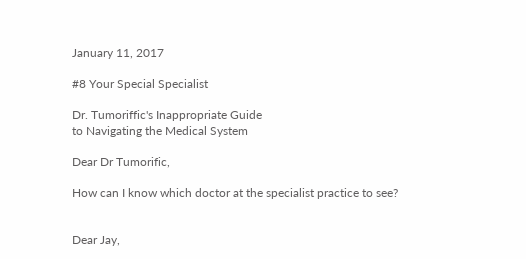January 11, 2017

#8 Your Special Specialist

Dr. Tumoriffic's Inappropriate Guide
to Navigating the Medical System

Dear Dr Tumorific,

How can I know which doctor at the specialist practice to see?


Dear Jay,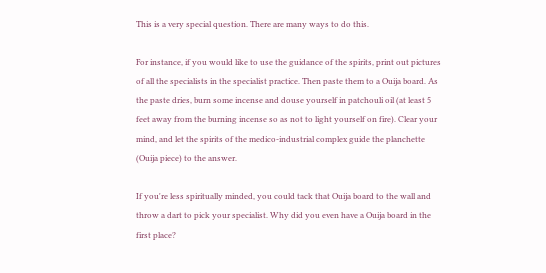This is a very special question. There are many ways to do this.

For instance, if you would like to use the guidance of the spirits, print out pictures of all the specialists in the specialist practice. Then paste them to a Ouija board. As the paste dries, burn some incense and douse yourself in patchouli oil (at least 5 feet away from the burning incense so as not to light yourself on fire). Clear your mind, and let the spirits of the medico-industrial complex guide the planchette (Ouija piece) to the answer.

If you're less spiritually minded, you could tack that Ouija board to the wall and throw a dart to pick your specialist. Why did you even have a Ouija board in the first place?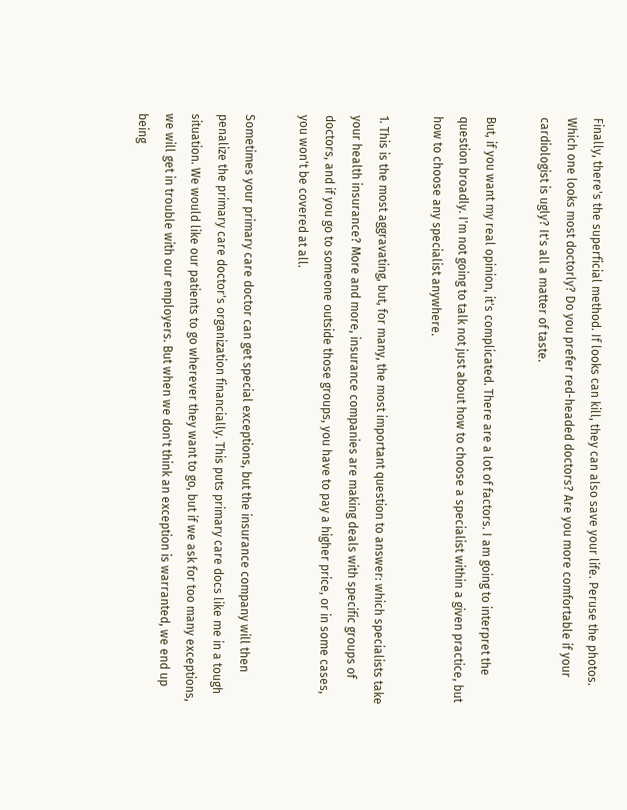Finally, there's the superficial method. If looks can kill, they can also save your life. Peruse the photos. Which one looks most doctorly? Do you prefer red-headed doctors? Are you more comfortable if your cardiologist is ugly? It's all a matter of taste.

But, if you want my real opinion, it's complicated. There are a lot of factors. I am going to interpret the question broadly. I'm not going to talk not just about how to choose a specialist within a given practice, but how to choose any specialist anywhere.

1. This is the most aggravating, but, for many, the most important question to answer: which specialists take your health insurance? More and more, insurance companies are making deals with specific groups of doctors, and if you go to someone outside those groups, you have to pay a higher price, or in some cases, you won't be covered at all.

Sometimes your primary care doctor can get special exceptions, but the insurance company will then penalize the primary care doctor's organization financially. This puts primary care docs like me in a tough situation. We would like our patients to go wherever they want to go, but if we ask for too many exceptions, we will get in trouble with our employers. But when we don't think an exception is warranted, we end up being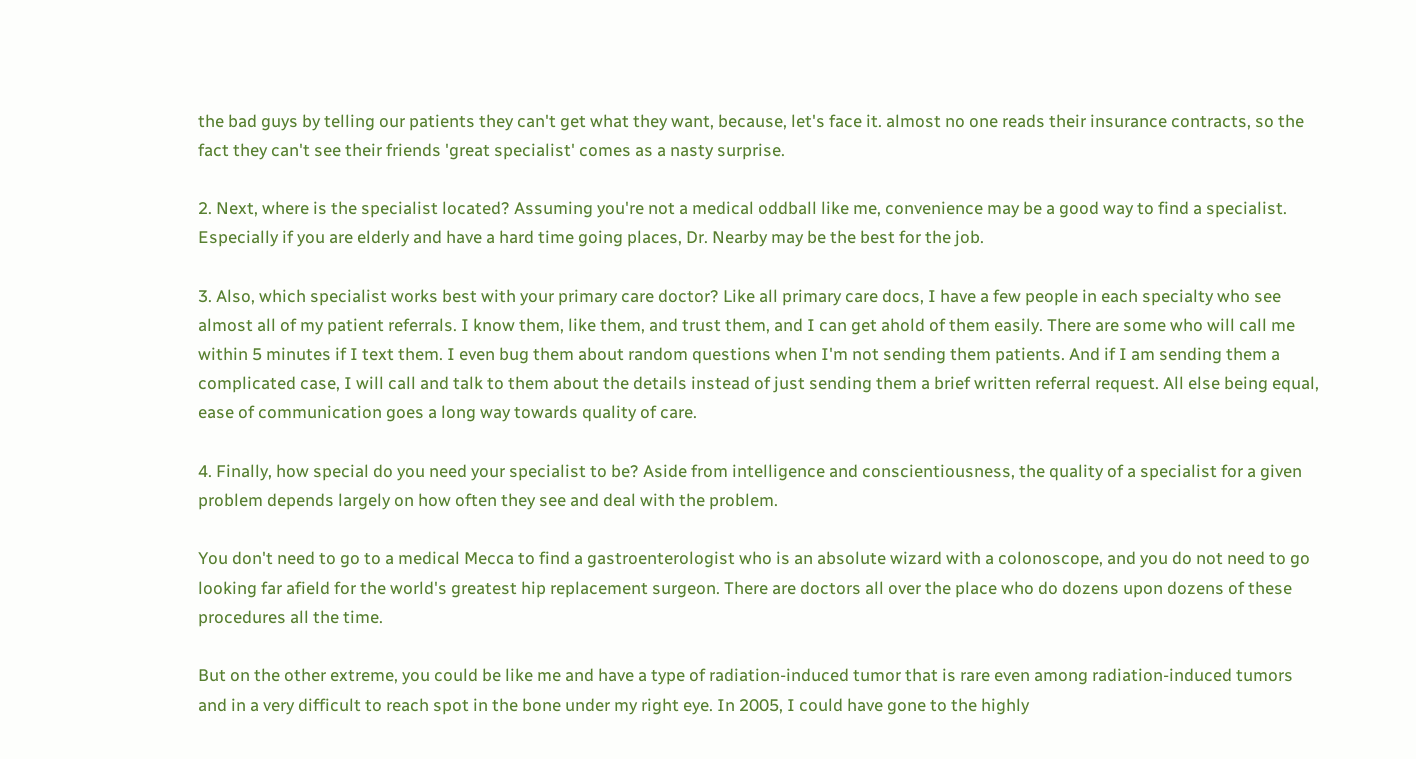the bad guys by telling our patients they can't get what they want, because, let's face it. almost no one reads their insurance contracts, so the fact they can't see their friends 'great specialist' comes as a nasty surprise.

2. Next, where is the specialist located? Assuming you're not a medical oddball like me, convenience may be a good way to find a specialist. Especially if you are elderly and have a hard time going places, Dr. Nearby may be the best for the job.

3. Also, which specialist works best with your primary care doctor? Like all primary care docs, I have a few people in each specialty who see almost all of my patient referrals. I know them, like them, and trust them, and I can get ahold of them easily. There are some who will call me within 5 minutes if I text them. I even bug them about random questions when I'm not sending them patients. And if I am sending them a complicated case, I will call and talk to them about the details instead of just sending them a brief written referral request. All else being equal, ease of communication goes a long way towards quality of care.

4. Finally, how special do you need your specialist to be? Aside from intelligence and conscientiousness, the quality of a specialist for a given problem depends largely on how often they see and deal with the problem.

You don't need to go to a medical Mecca to find a gastroenterologist who is an absolute wizard with a colonoscope, and you do not need to go looking far afield for the world's greatest hip replacement surgeon. There are doctors all over the place who do dozens upon dozens of these procedures all the time.

But on the other extreme, you could be like me and have a type of radiation-induced tumor that is rare even among radiation-induced tumors and in a very difficult to reach spot in the bone under my right eye. In 2005, I could have gone to the highly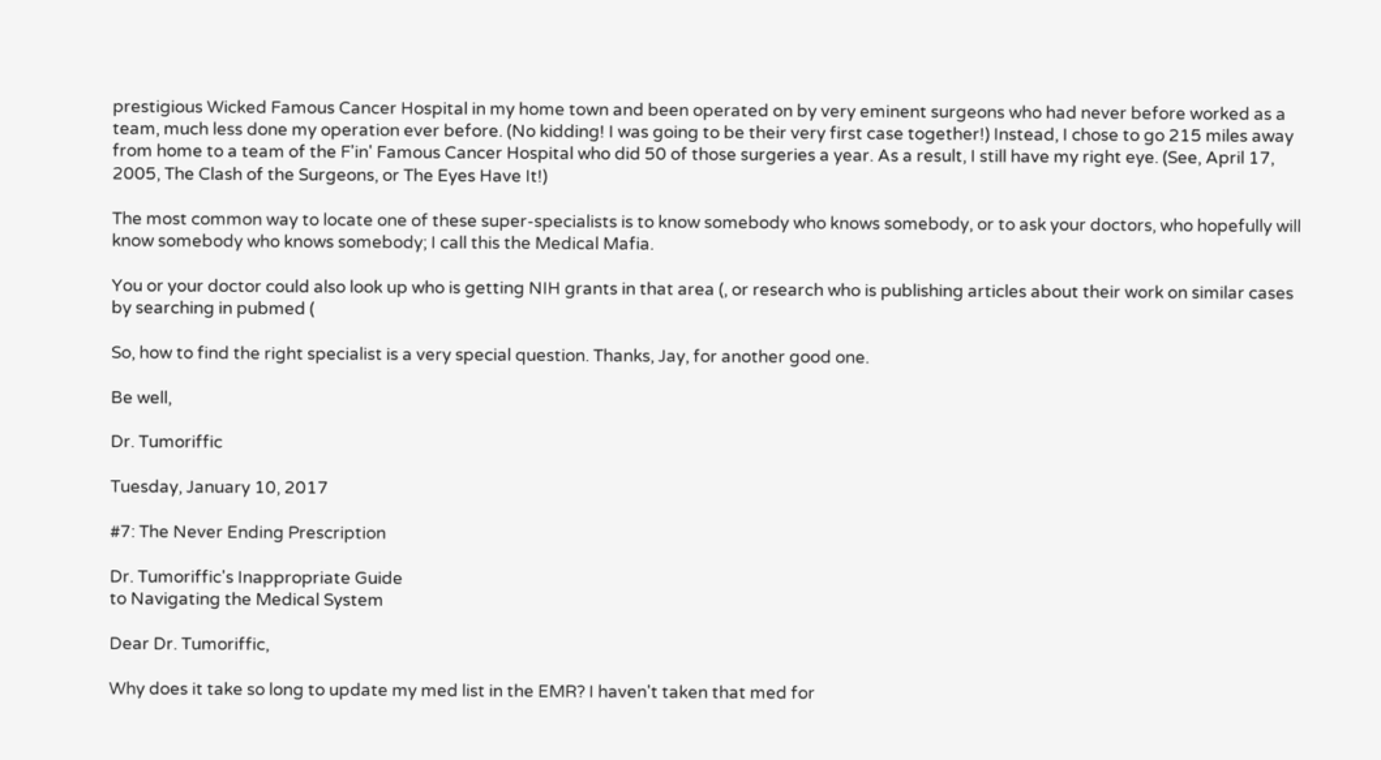prestigious Wicked Famous Cancer Hospital in my home town and been operated on by very eminent surgeons who had never before worked as a team, much less done my operation ever before. (No kidding! I was going to be their very first case together!) Instead, I chose to go 215 miles away from home to a team of the F'in' Famous Cancer Hospital who did 50 of those surgeries a year. As a result, I still have my right eye. (See, April 17, 2005, The Clash of the Surgeons, or The Eyes Have It!)

The most common way to locate one of these super-specialists is to know somebody who knows somebody, or to ask your doctors, who hopefully will know somebody who knows somebody; I call this the Medical Mafia.

You or your doctor could also look up who is getting NIH grants in that area (, or research who is publishing articles about their work on similar cases by searching in pubmed (

So, how to find the right specialist is a very special question. Thanks, Jay, for another good one.

Be well,

Dr. Tumoriffic

Tuesday, January 10, 2017

#7: The Never Ending Prescription

Dr. Tumoriffic's Inappropriate Guide
to Navigating the Medical System

Dear Dr. Tumoriffic,

Why does it take so long to update my med list in the EMR? I haven't taken that med for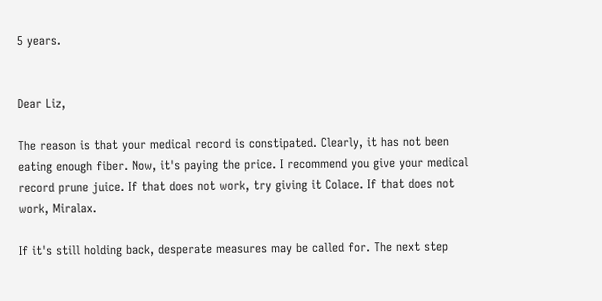5 years.


Dear Liz,

The reason is that your medical record is constipated. Clearly, it has not been eating enough fiber. Now, it's paying the price. I recommend you give your medical record prune juice. If that does not work, try giving it Colace. If that does not work, Miralax.

If it's still holding back, desperate measures may be called for. The next step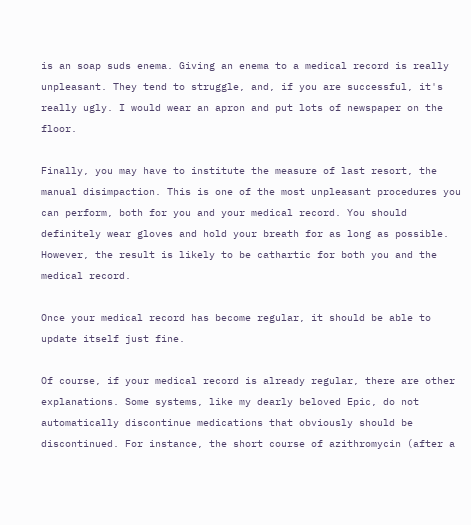is an soap suds enema. Giving an enema to a medical record is really unpleasant. They tend to struggle, and, if you are successful, it's really ugly. I would wear an apron and put lots of newspaper on the floor.

Finally, you may have to institute the measure of last resort, the manual disimpaction. This is one of the most unpleasant procedures you can perform, both for you and your medical record. You should definitely wear gloves and hold your breath for as long as possible. However, the result is likely to be cathartic for both you and the medical record.

Once your medical record has become regular, it should be able to update itself just fine.

Of course, if your medical record is already regular, there are other explanations. Some systems, like my dearly beloved Epic, do not automatically discontinue medications that obviously should be discontinued. For instance, the short course of azithromycin (after a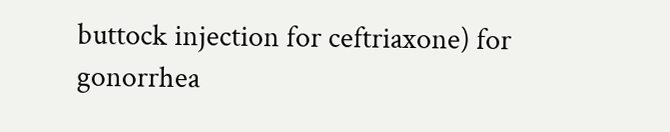buttock injection for ceftriaxone) for gonorrhea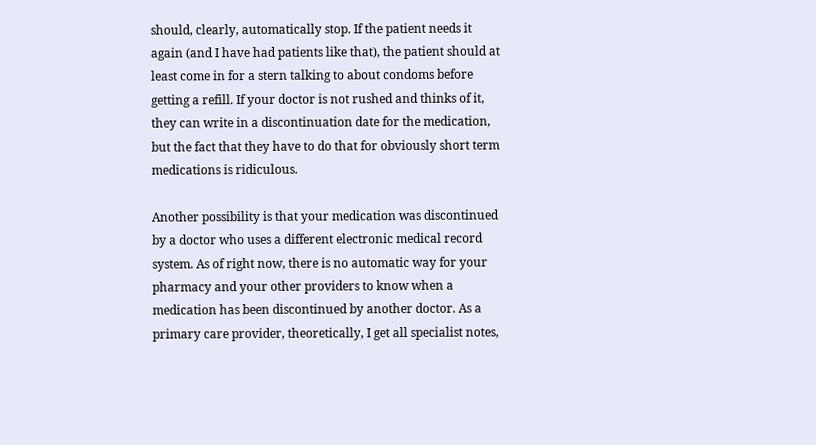should, clearly, automatically stop. If the patient needs it again (and I have had patients like that), the patient should at least come in for a stern talking to about condoms before getting a refill. If your doctor is not rushed and thinks of it, they can write in a discontinuation date for the medication, but the fact that they have to do that for obviously short term medications is ridiculous.

Another possibility is that your medication was discontinued by a doctor who uses a different electronic medical record system. As of right now, there is no automatic way for your pharmacy and your other providers to know when a medication has been discontinued by another doctor. As a primary care provider, theoretically, I get all specialist notes,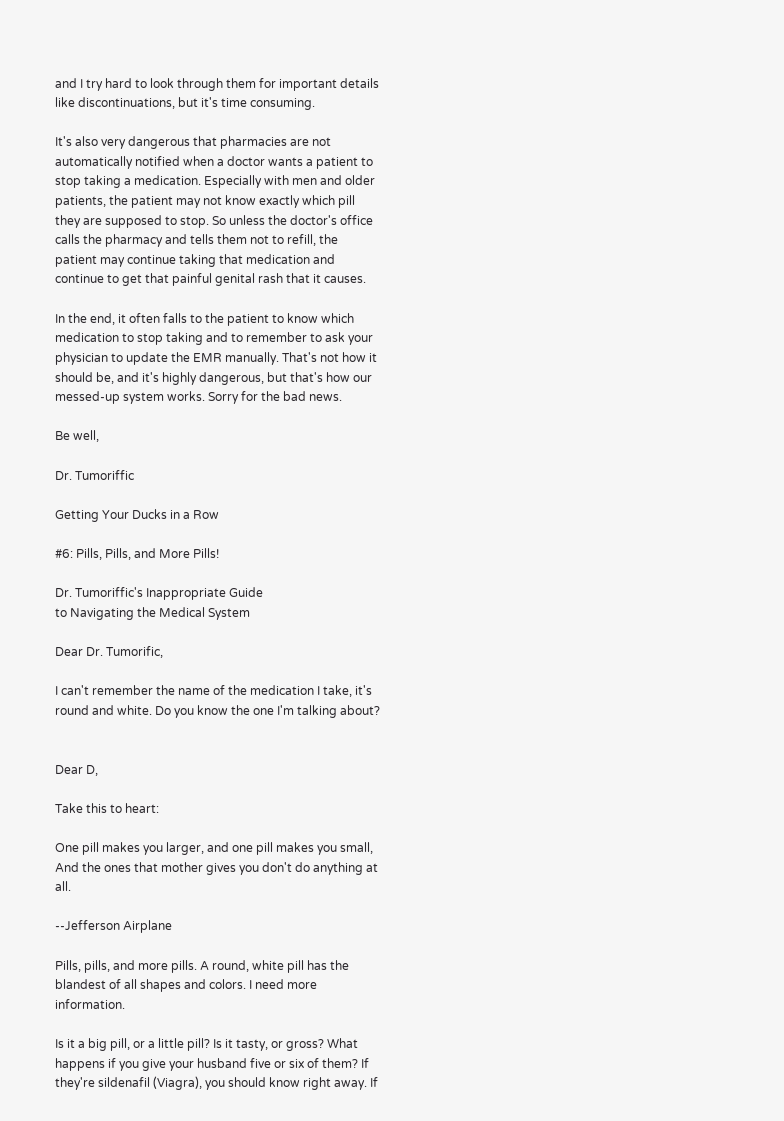and I try hard to look through them for important details like discontinuations, but it's time consuming.

It's also very dangerous that pharmacies are not automatically notified when a doctor wants a patient to stop taking a medication. Especially with men and older patients, the patient may not know exactly which pill they are supposed to stop. So unless the doctor's office calls the pharmacy and tells them not to refill, the patient may continue taking that medication and continue to get that painful genital rash that it causes.

In the end, it often falls to the patient to know which medication to stop taking and to remember to ask your physician to update the EMR manually. That's not how it should be, and it's highly dangerous, but that's how our messed-up system works. Sorry for the bad news.

Be well,

Dr. Tumoriffic

Getting Your Ducks in a Row

#6: Pills, Pills, and More Pills!

Dr. Tumoriffic's Inappropriate Guide
to Navigating the Medical System

Dear Dr. Tumorific,

I can't remember the name of the medication I take, it's round and white. Do you know the one I'm talking about?


Dear D,

Take this to heart:

One pill makes you larger, and one pill makes you small,
And the ones that mother gives you don't do anything at all.

--Jefferson Airplane

Pills, pills, and more pills. A round, white pill has the blandest of all shapes and colors. I need more information.

Is it a big pill, or a little pill? Is it tasty, or gross? What happens if you give your husband five or six of them? If they're sildenafil (Viagra), you should know right away. If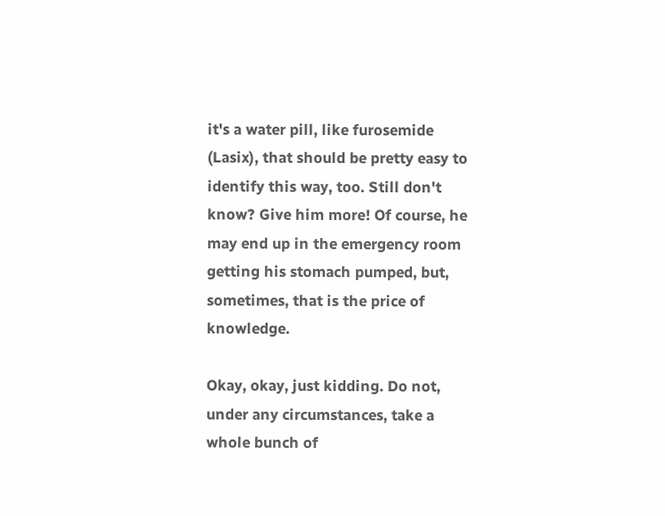it's a water pill, like furosemide (Lasix), that should be pretty easy to identify this way, too. Still don't know? Give him more! Of course, he may end up in the emergency room getting his stomach pumped, but, sometimes, that is the price of knowledge.

Okay, okay, just kidding. Do not, under any circumstances, take a whole bunch of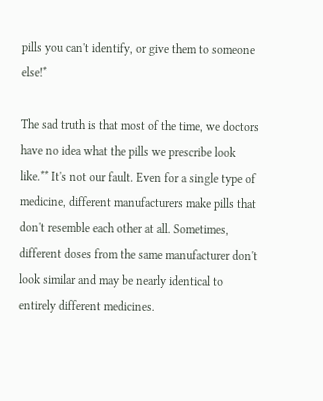pills you can't identify, or give them to someone else!*

The sad truth is that most of the time, we doctors have no idea what the pills we prescribe look like.** It's not our fault. Even for a single type of medicine, different manufacturers make pills that don't resemble each other at all. Sometimes, different doses from the same manufacturer don't look similar and may be nearly identical to entirely different medicines.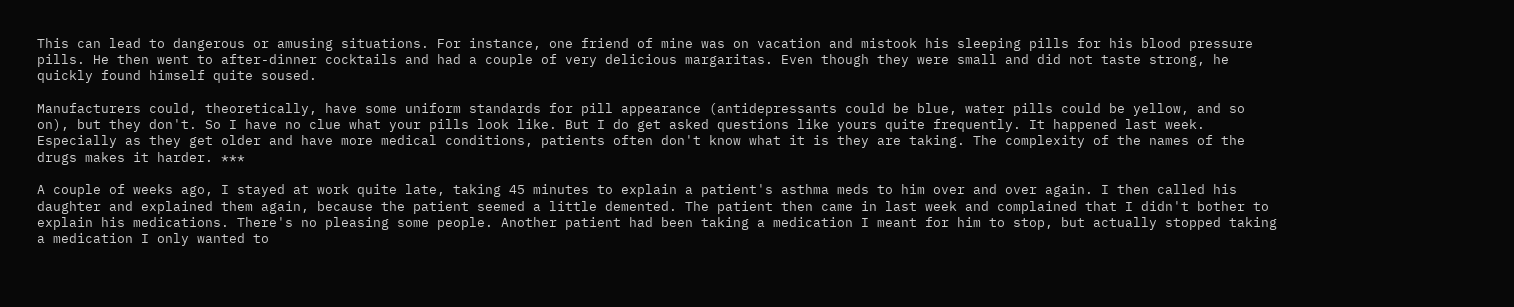This can lead to dangerous or amusing situations. For instance, one friend of mine was on vacation and mistook his sleeping pills for his blood pressure pills. He then went to after-dinner cocktails and had a couple of very delicious margaritas. Even though they were small and did not taste strong, he quickly found himself quite soused.

Manufacturers could, theoretically, have some uniform standards for pill appearance (antidepressants could be blue, water pills could be yellow, and so on), but they don't. So I have no clue what your pills look like. But I do get asked questions like yours quite frequently. It happened last week. Especially as they get older and have more medical conditions, patients often don't know what it is they are taking. The complexity of the names of the drugs makes it harder. ***

A couple of weeks ago, I stayed at work quite late, taking 45 minutes to explain a patient's asthma meds to him over and over again. I then called his daughter and explained them again, because the patient seemed a little demented. The patient then came in last week and complained that I didn't bother to explain his medications. There's no pleasing some people. Another patient had been taking a medication I meant for him to stop, but actually stopped taking a medication I only wanted to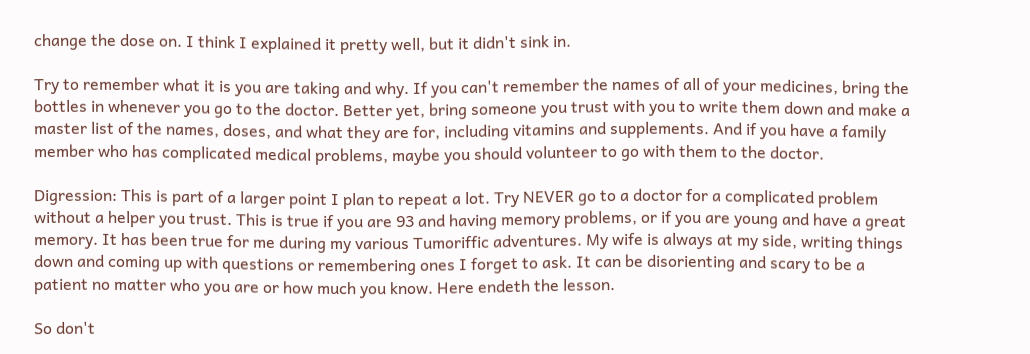change the dose on. I think I explained it pretty well, but it didn't sink in.

Try to remember what it is you are taking and why. If you can't remember the names of all of your medicines, bring the bottles in whenever you go to the doctor. Better yet, bring someone you trust with you to write them down and make a master list of the names, doses, and what they are for, including vitamins and supplements. And if you have a family member who has complicated medical problems, maybe you should volunteer to go with them to the doctor.

Digression: This is part of a larger point I plan to repeat a lot. Try NEVER go to a doctor for a complicated problem without a helper you trust. This is true if you are 93 and having memory problems, or if you are young and have a great memory. It has been true for me during my various Tumoriffic adventures. My wife is always at my side, writing things down and coming up with questions or remembering ones I forget to ask. It can be disorienting and scary to be a patient no matter who you are or how much you know. Here endeth the lesson.

So don't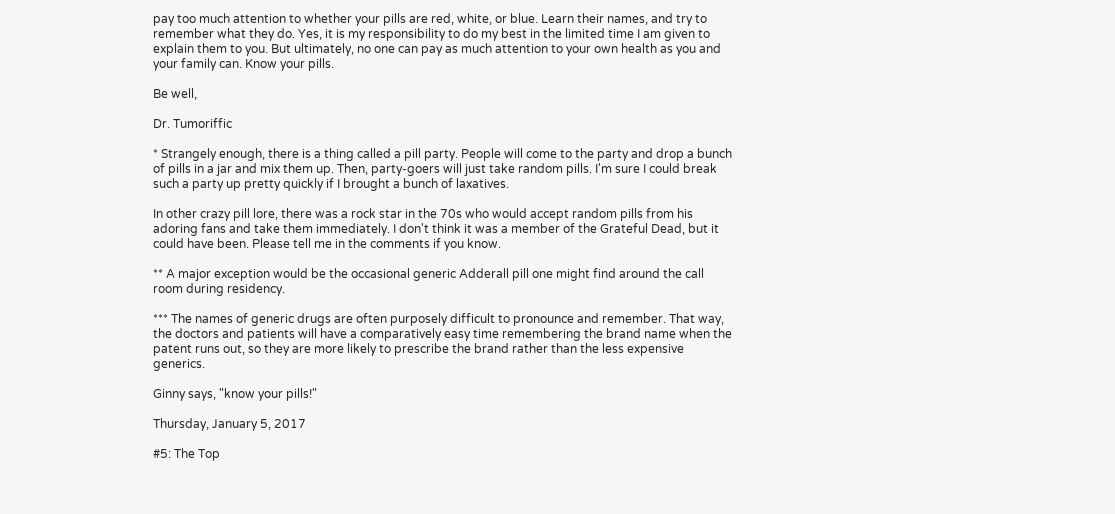pay too much attention to whether your pills are red, white, or blue. Learn their names, and try to remember what they do. Yes, it is my responsibility to do my best in the limited time I am given to explain them to you. But ultimately, no one can pay as much attention to your own health as you and your family can. Know your pills.

Be well,

Dr. Tumoriffic

* Strangely enough, there is a thing called a pill party. People will come to the party and drop a bunch of pills in a jar and mix them up. Then, party-goers will just take random pills. I'm sure I could break such a party up pretty quickly if I brought a bunch of laxatives.

In other crazy pill lore, there was a rock star in the 70s who would accept random pills from his adoring fans and take them immediately. I don't think it was a member of the Grateful Dead, but it could have been. Please tell me in the comments if you know.

** A major exception would be the occasional generic Adderall pill one might find around the call room during residency.

*** The names of generic drugs are often purposely difficult to pronounce and remember. That way, the doctors and patients will have a comparatively easy time remembering the brand name when the patent runs out, so they are more likely to prescribe the brand rather than the less expensive generics.

Ginny says, "know your pills!"

Thursday, January 5, 2017

#5: The Top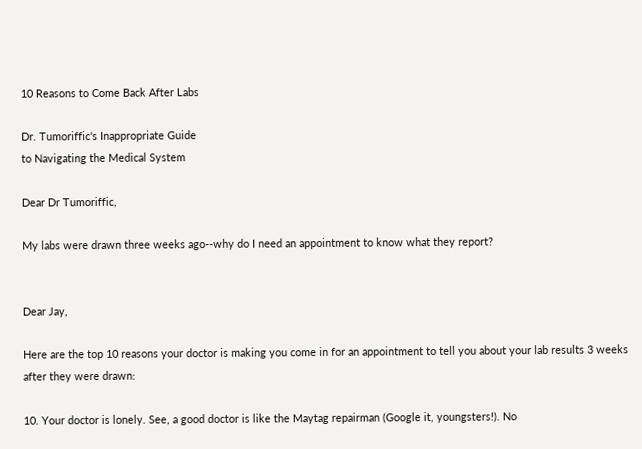10 Reasons to Come Back After Labs

Dr. Tumoriffic's Inappropriate Guide
to Navigating the Medical System

Dear Dr Tumoriffic,

My labs were drawn three weeks ago--why do I need an appointment to know what they report?


Dear Jay,

Here are the top 10 reasons your doctor is making you come in for an appointment to tell you about your lab results 3 weeks after they were drawn:

10. Your doctor is lonely. See, a good doctor is like the Maytag repairman (Google it, youngsters!). No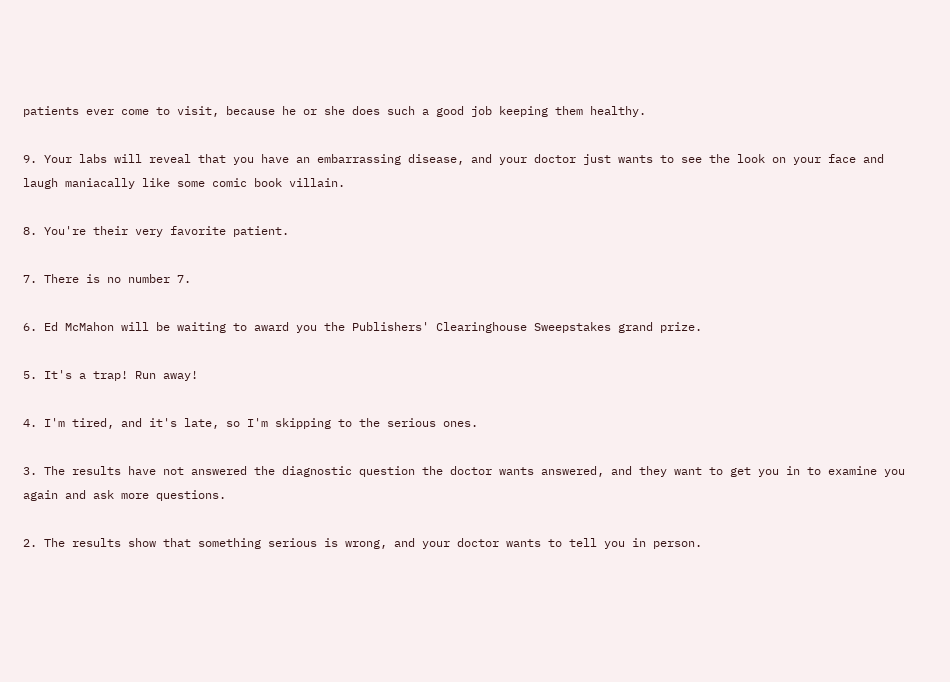patients ever come to visit, because he or she does such a good job keeping them healthy.

9. Your labs will reveal that you have an embarrassing disease, and your doctor just wants to see the look on your face and laugh maniacally like some comic book villain.

8. You're their very favorite patient.

7. There is no number 7.

6. Ed McMahon will be waiting to award you the Publishers' Clearinghouse Sweepstakes grand prize.

5. It's a trap! Run away!

4. I'm tired, and it's late, so I'm skipping to the serious ones.

3. The results have not answered the diagnostic question the doctor wants answered, and they want to get you in to examine you again and ask more questions.

2. The results show that something serious is wrong, and your doctor wants to tell you in person.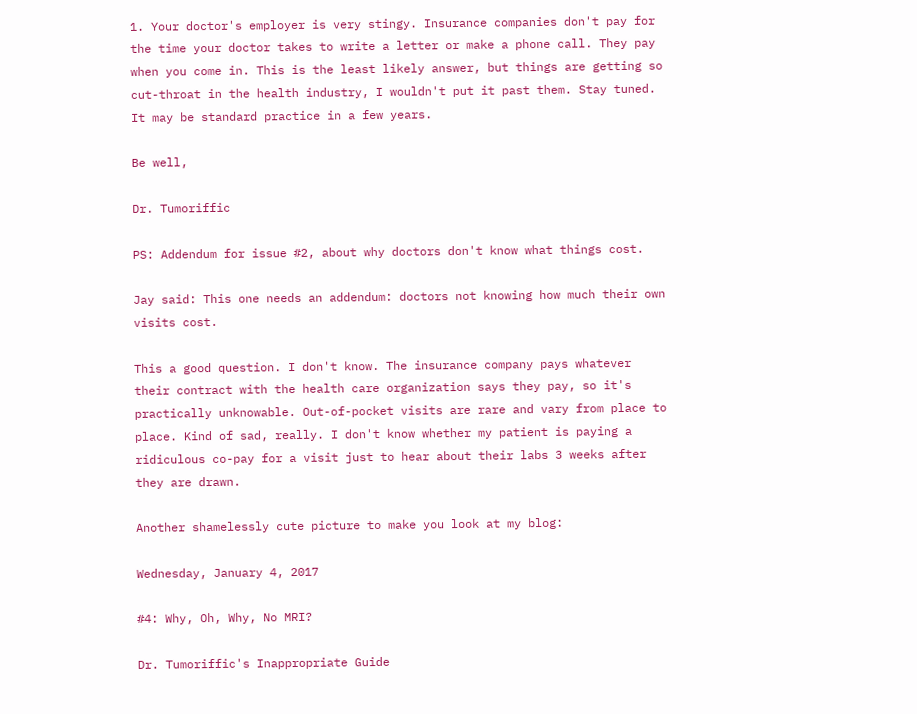1. Your doctor's employer is very stingy. Insurance companies don't pay for the time your doctor takes to write a letter or make a phone call. They pay when you come in. This is the least likely answer, but things are getting so cut-throat in the health industry, I wouldn't put it past them. Stay tuned. It may be standard practice in a few years.

Be well,

Dr. Tumoriffic

PS: Addendum for issue #2, about why doctors don't know what things cost.

Jay said: This one needs an addendum: doctors not knowing how much their own visits cost.

This a good question. I don't know. The insurance company pays whatever their contract with the health care organization says they pay, so it's practically unknowable. Out-of-pocket visits are rare and vary from place to place. Kind of sad, really. I don't know whether my patient is paying a ridiculous co-pay for a visit just to hear about their labs 3 weeks after they are drawn.

Another shamelessly cute picture to make you look at my blog:

Wednesday, January 4, 2017

#4: Why, Oh, Why, No MRI?

Dr. Tumoriffic's Inappropriate Guide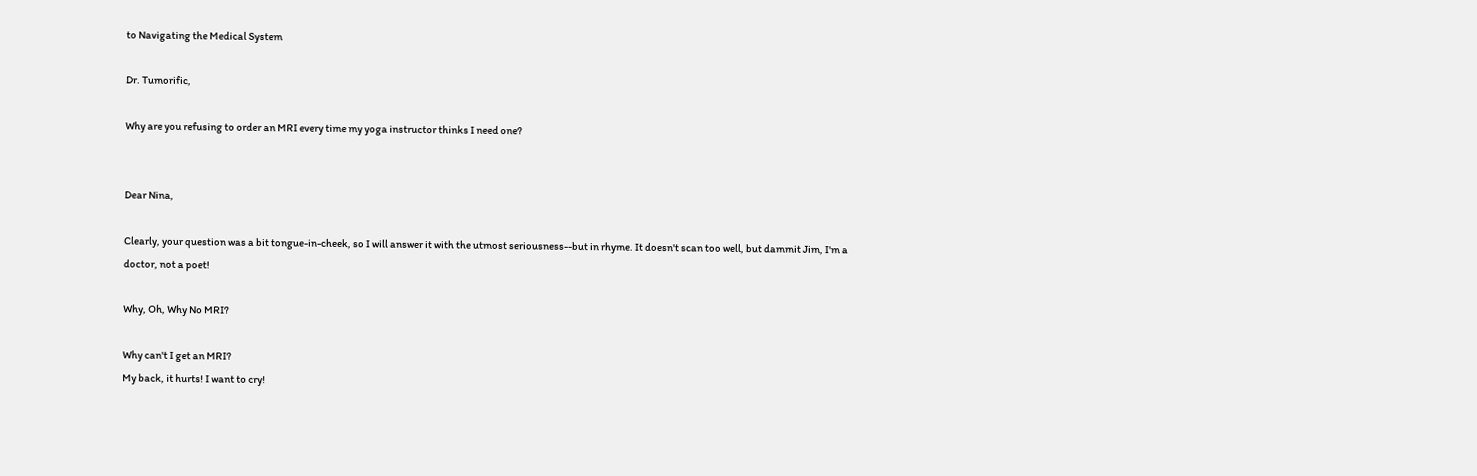to Navigating the Medical System

Dr. Tumorific,

Why are you refusing to order an MRI every time my yoga instructor thinks I need one?


Dear Nina,

Clearly, your question was a bit tongue-in-cheek, so I will answer it with the utmost seriousness--but in rhyme. It doesn't scan too well, but dammit Jim, I'm a doctor, not a poet!

Why, Oh, Why No MRI?

Why can't I get an MRI?
My back, it hurts! I want to cry!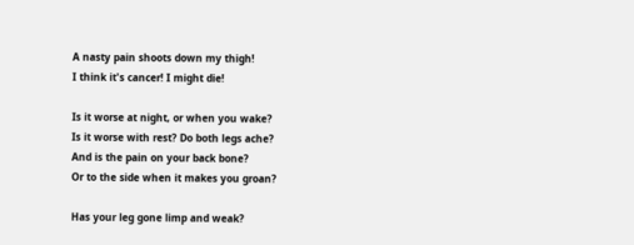A nasty pain shoots down my thigh!
I think it's cancer! I might die!

Is it worse at night, or when you wake?
Is it worse with rest? Do both legs ache?
And is the pain on your back bone?
Or to the side when it makes you groan?

Has your leg gone limp and weak?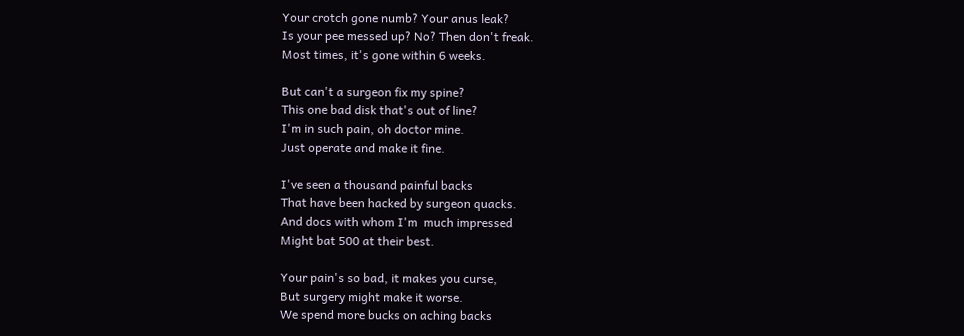Your crotch gone numb? Your anus leak?
Is your pee messed up? No? Then don't freak.
Most times, it's gone within 6 weeks.

But can't a surgeon fix my spine?
This one bad disk that's out of line?
I'm in such pain, oh doctor mine.
Just operate and make it fine.

I've seen a thousand painful backs
That have been hacked by surgeon quacks.
And docs with whom I'm  much impressed
Might bat 500 at their best.

Your pain's so bad, it makes you curse,
But surgery might make it worse.
We spend more bucks on aching backs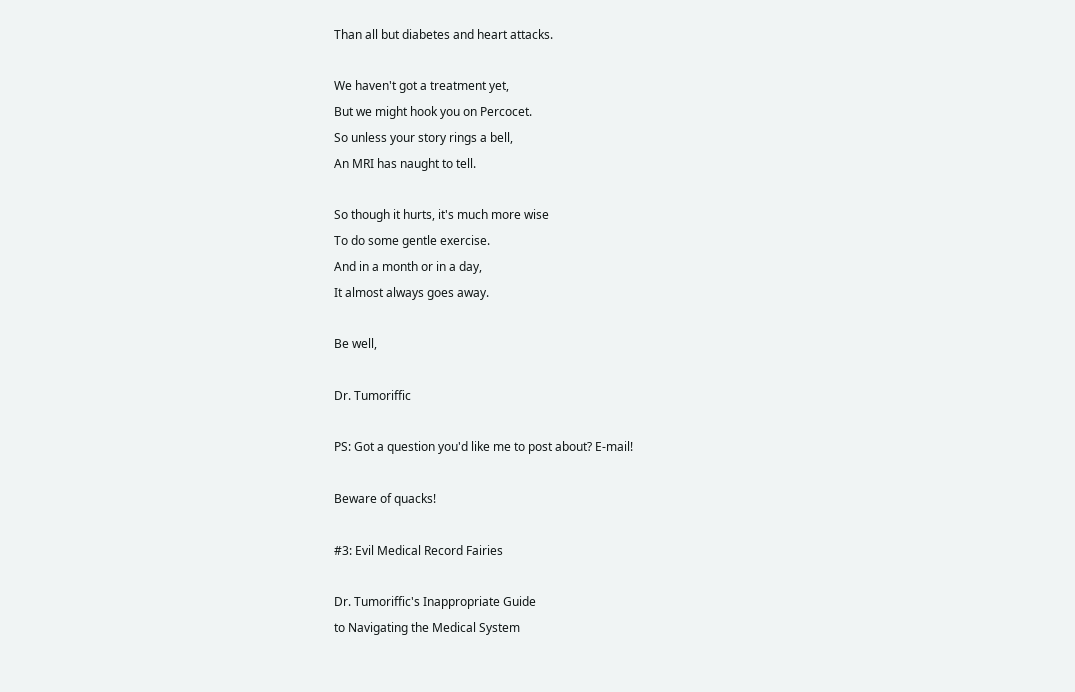Than all but diabetes and heart attacks.

We haven't got a treatment yet,
But we might hook you on Percocet.
So unless your story rings a bell,
An MRI has naught to tell.

So though it hurts, it's much more wise
To do some gentle exercise.
And in a month or in a day,
It almost always goes away.

Be well,

Dr. Tumoriffic

PS: Got a question you'd like me to post about? E-mail!

Beware of quacks!

#3: Evil Medical Record Fairies

Dr. Tumoriffic's Inappropriate Guide
to Navigating the Medical System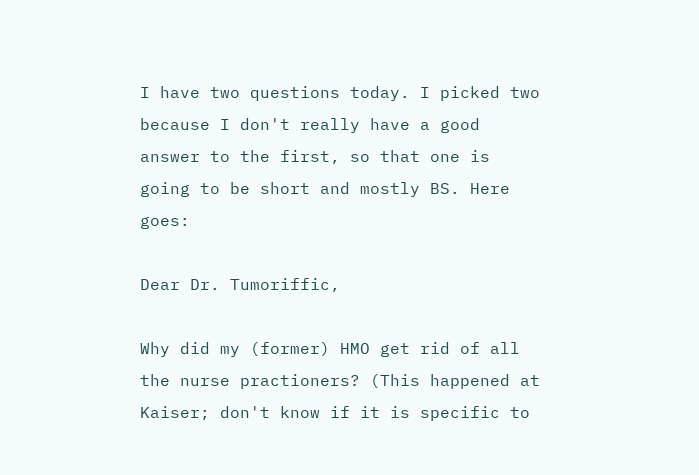I have two questions today. I picked two because I don't really have a good answer to the first, so that one is going to be short and mostly BS. Here goes:

Dear Dr. Tumoriffic,

Why did my (former) HMO get rid of all the nurse practioners? (This happened at Kaiser; don't know if it is specific to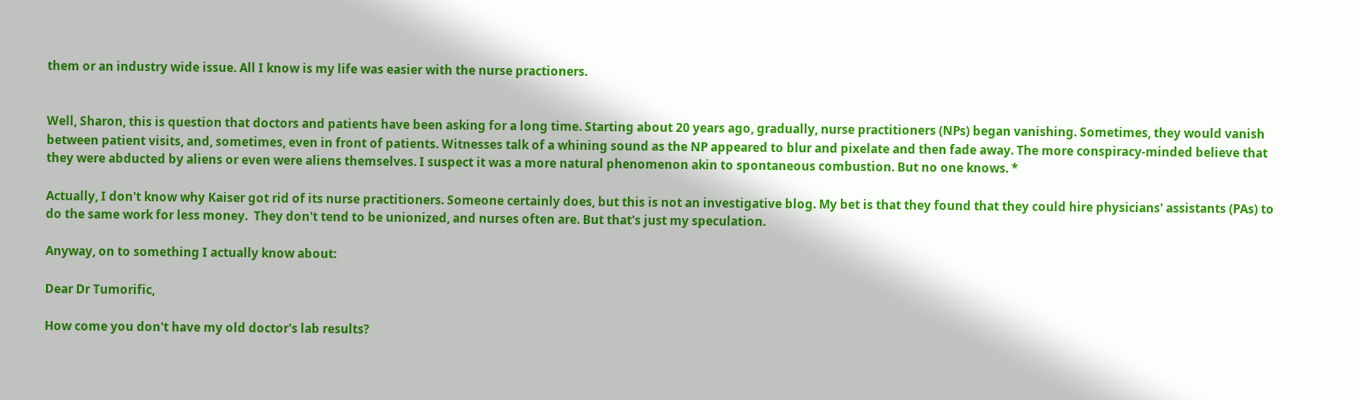them or an industry wide issue. All I know is my life was easier with the nurse practioners.


Well, Sharon, this is question that doctors and patients have been asking for a long time. Starting about 20 years ago, gradually, nurse practitioners (NPs) began vanishing. Sometimes, they would vanish between patient visits, and, sometimes, even in front of patients. Witnesses talk of a whining sound as the NP appeared to blur and pixelate and then fade away. The more conspiracy-minded believe that they were abducted by aliens or even were aliens themselves. I suspect it was a more natural phenomenon akin to spontaneous combustion. But no one knows. *

Actually, I don't know why Kaiser got rid of its nurse practitioners. Someone certainly does, but this is not an investigative blog. My bet is that they found that they could hire physicians' assistants (PAs) to do the same work for less money.  They don't tend to be unionized, and nurses often are. But that's just my speculation.

Anyway, on to something I actually know about:

Dear Dr Tumorific,

How come you don't have my old doctor's lab results?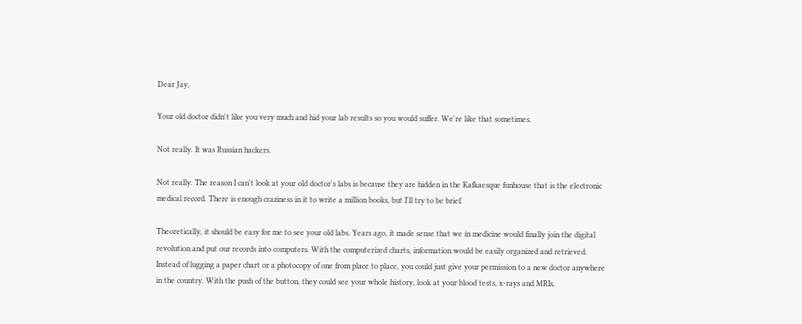Dear Jay,

Your old doctor didn't like you very much and hid your lab results so you would suffer. We're like that sometimes.

Not really. It was Russian hackers.

Not really. The reason I can't look at your old doctor's labs is because they are hidden in the Kafkaesque funhouse that is the electronic medical record. There is enough craziness in it to write a million books, but I'll try to be brief.

Theoretically, it should be easy for me to see your old labs. Years ago, it made sense that we in medicine would finally join the digital revolution and put our records into computers. With the computerized charts, information would be easily organized and retrieved. Instead of lugging a paper chart or a photocopy of one from place to place, you could just give your permission to a new doctor anywhere in the country. With the push of the button, they could see your whole history, look at your blood tests, x-rays and MRIs,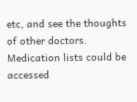etc, and see the thoughts of other doctors. Medication lists could be accessed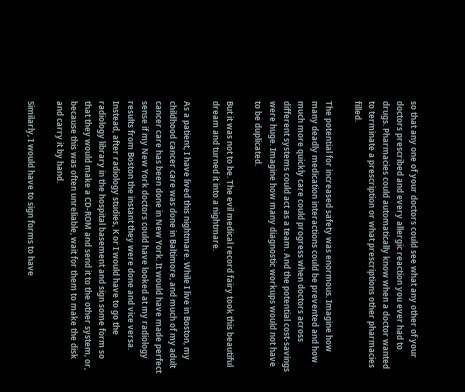so that any one of your doctors could see what any other of your doctors prescribed and every allergic reaction you ever had to drugs. Pharmacies could automatically know when a doctor wanted to terminate a prescription or what prescriptions other pharmacies filled.

The potential for increased safety was enormous. Imagine how many deadly medication interactions could be prevented and how much more quickly care could progress when doctors across different systems could act as a team. And the potential cost-savings were huge. Imagine how many diagnostic workups would not have to be duplicated.

But it was not to be. The evil medical record fairy took this beautiful dream and turned it into a nightmare.

As a patient, I have lived this nightmare. While I live in Boston, my childhood cancer care was done in Baltimore, and much of my adult cancer care has been done in New York. It would have made perfect sense if my New York doctors could have looked at my radiology results from Boston the instant they were done and vice versa. Instead, after radiology studies, K or I would have to go the radiology library in the hospital basement and sign some form so that they would make a CD-ROM and send it to the other system, or, because this was often unreliable, wait for them to make the disk and carry it by hand.

Similarly, I would have to sign forms to have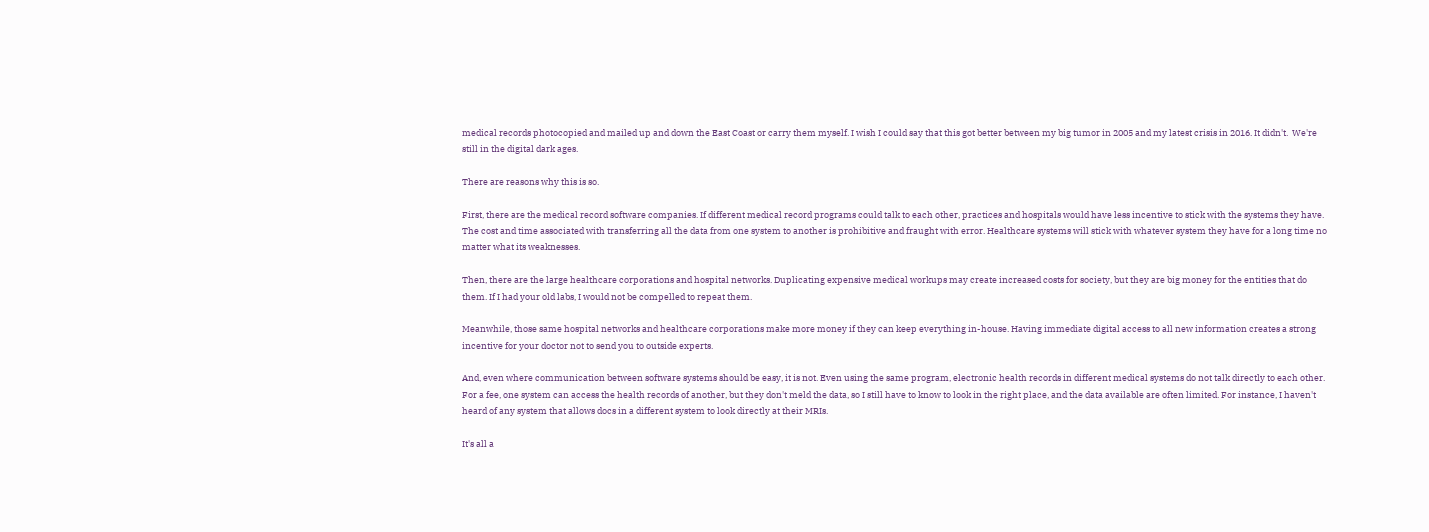medical records photocopied and mailed up and down the East Coast or carry them myself. I wish I could say that this got better between my big tumor in 2005 and my latest crisis in 2016. It didn't.  We're still in the digital dark ages.

There are reasons why this is so.

First, there are the medical record software companies. If different medical record programs could talk to each other, practices and hospitals would have less incentive to stick with the systems they have. The cost and time associated with transferring all the data from one system to another is prohibitive and fraught with error. Healthcare systems will stick with whatever system they have for a long time no matter what its weaknesses.

Then, there are the large healthcare corporations and hospital networks. Duplicating expensive medical workups may create increased costs for society, but they are big money for the entities that do them. If I had your old labs, I would not be compelled to repeat them.

Meanwhile, those same hospital networks and healthcare corporations make more money if they can keep everything in-house. Having immediate digital access to all new information creates a strong incentive for your doctor not to send you to outside experts.

And, even where communication between software systems should be easy, it is not. Even using the same program, electronic health records in different medical systems do not talk directly to each other. For a fee, one system can access the health records of another, but they don't meld the data, so I still have to know to look in the right place, and the data available are often limited. For instance, I haven't heard of any system that allows docs in a different system to look directly at their MRIs.

It's all a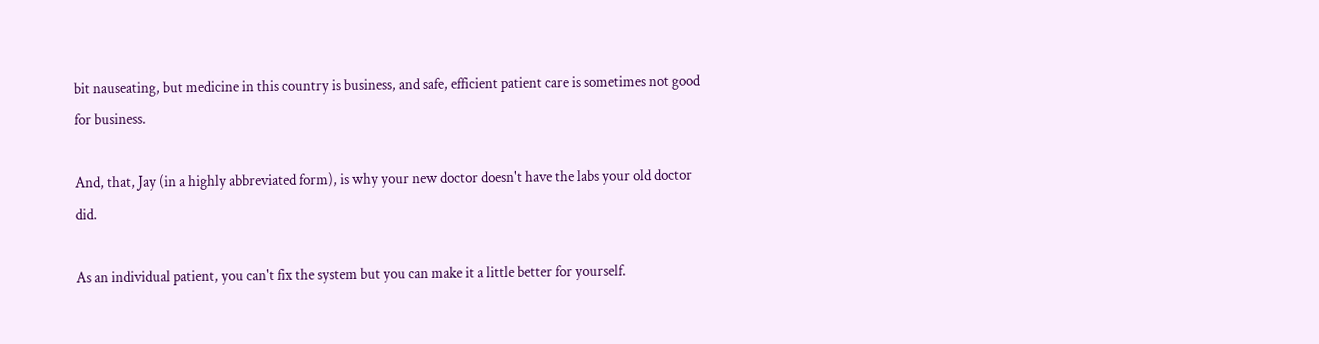bit nauseating, but medicine in this country is business, and safe, efficient patient care is sometimes not good for business.

And, that, Jay (in a highly abbreviated form), is why your new doctor doesn't have the labs your old doctor did.

As an individual patient, you can't fix the system but you can make it a little better for yourself.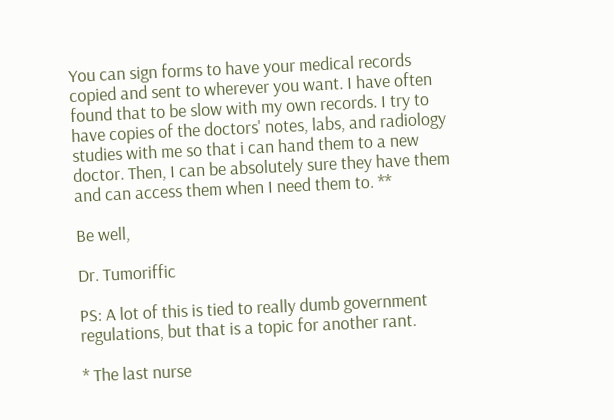You can sign forms to have your medical records copied and sent to wherever you want. I have often found that to be slow with my own records. I try to have copies of the doctors' notes, labs, and radiology studies with me so that i can hand them to a new doctor. Then, I can be absolutely sure they have them and can access them when I need them to. **

Be well,

Dr. Tumoriffic

PS: A lot of this is tied to really dumb government regulations, but that is a topic for another rant.

* The last nurse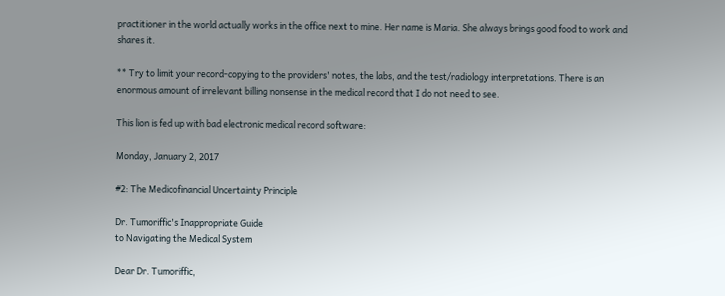practitioner in the world actually works in the office next to mine. Her name is Maria. She always brings good food to work and shares it.

** Try to limit your record-copying to the providers' notes, the labs, and the test/radiology interpretations. There is an enormous amount of irrelevant billing nonsense in the medical record that I do not need to see.

This lion is fed up with bad electronic medical record software:

Monday, January 2, 2017

#2: The Medicofinancial Uncertainty Principle

Dr. Tumoriffic's Inappropriate Guide
to Navigating the Medical System

Dear Dr. Tumoriffic,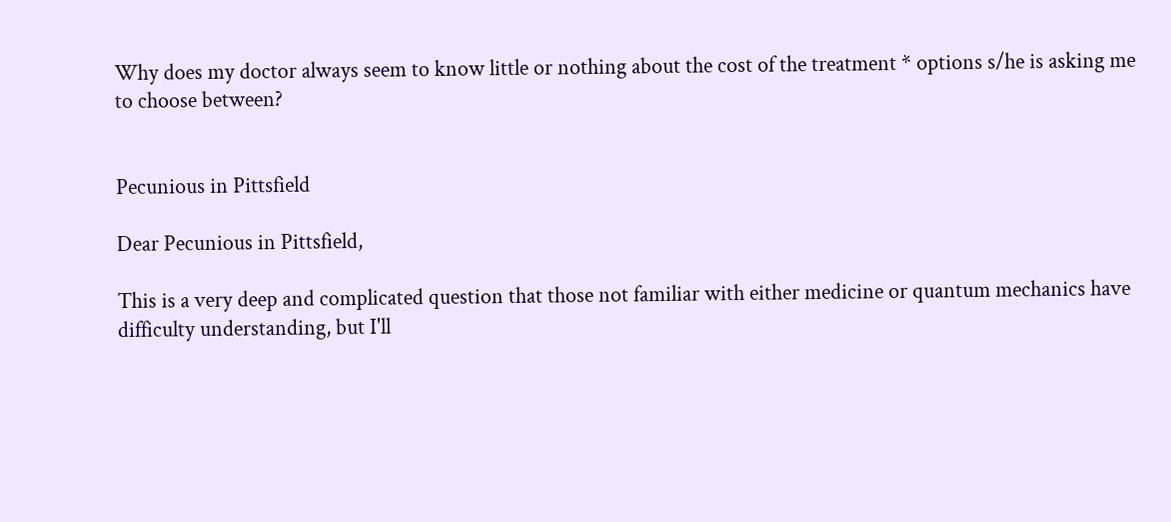Why does my doctor always seem to know little or nothing about the cost of the treatment * options s/he is asking me to choose between?


Pecunious in Pittsfield

Dear Pecunious in Pittsfield,

This is a very deep and complicated question that those not familiar with either medicine or quantum mechanics have difficulty understanding, but I'll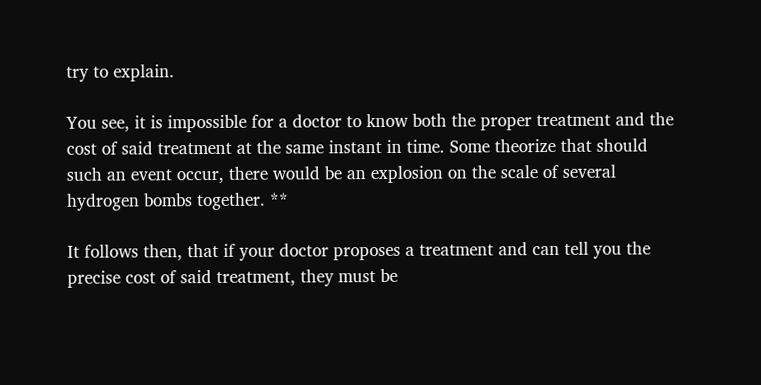try to explain.

You see, it is impossible for a doctor to know both the proper treatment and the cost of said treatment at the same instant in time. Some theorize that should such an event occur, there would be an explosion on the scale of several hydrogen bombs together. **

It follows then, that if your doctor proposes a treatment and can tell you the precise cost of said treatment, they must be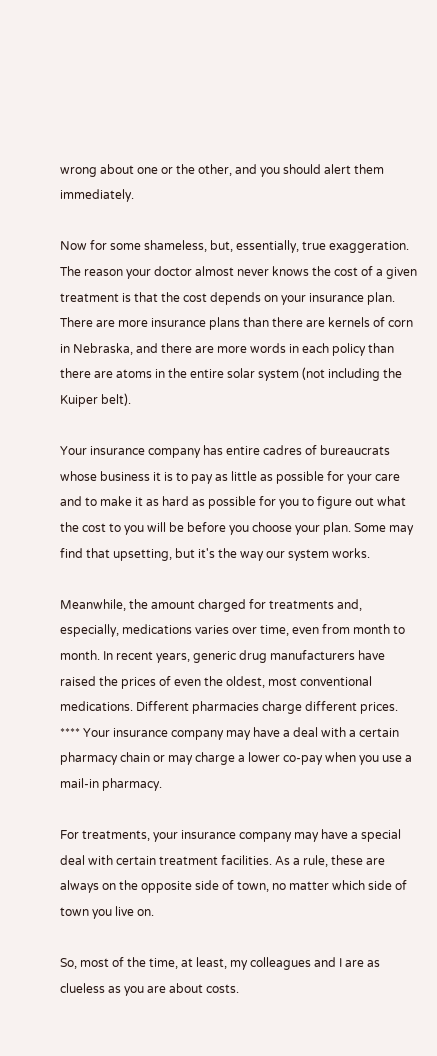wrong about one or the other, and you should alert them immediately.

Now for some shameless, but, essentially, true exaggeration. The reason your doctor almost never knows the cost of a given treatment is that the cost depends on your insurance plan. There are more insurance plans than there are kernels of corn in Nebraska, and there are more words in each policy than there are atoms in the entire solar system (not including the Kuiper belt).

Your insurance company has entire cadres of bureaucrats whose business it is to pay as little as possible for your care and to make it as hard as possible for you to figure out what the cost to you will be before you choose your plan. Some may find that upsetting, but it's the way our system works.

Meanwhile, the amount charged for treatments and, especially, medications varies over time, even from month to month. In recent years, generic drug manufacturers have raised the prices of even the oldest, most conventional medications. Different pharmacies charge different prices. **** Your insurance company may have a deal with a certain pharmacy chain or may charge a lower co-pay when you use a mail-in pharmacy.

For treatments, your insurance company may have a special deal with certain treatment facilities. As a rule, these are always on the opposite side of town, no matter which side of town you live on.

So, most of the time, at least, my colleagues and I are as clueless as you are about costs.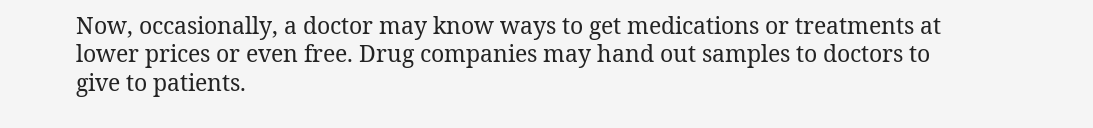Now, occasionally, a doctor may know ways to get medications or treatments at lower prices or even free. Drug companies may hand out samples to doctors to give to patients.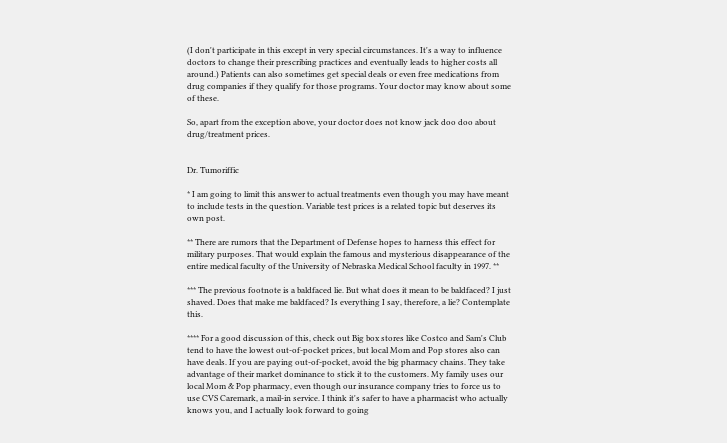(I don't participate in this except in very special circumstances. It's a way to influence doctors to change their prescribing practices and eventually leads to higher costs all around.) Patients can also sometimes get special deals or even free medications from drug companies if they qualify for those programs. Your doctor may know about some of these.

So, apart from the exception above, your doctor does not know jack doo doo about drug/treatment prices.


Dr. Tumoriffic

* I am going to limit this answer to actual treatments even though you may have meant to include tests in the question. Variable test prices is a related topic but deserves its own post.

** There are rumors that the Department of Defense hopes to harness this effect for military purposes. That would explain the famous and mysterious disappearance of the entire medical faculty of the University of Nebraska Medical School faculty in 1997. **

*** The previous footnote is a baldfaced lie. But what does it mean to be baldfaced? I just shaved. Does that make me baldfaced? Is everything I say, therefore, a lie? Contemplate this.

**** For a good discussion of this, check out Big box stores like Costco and Sam's Club tend to have the lowest out-of-pocket prices, but local Mom and Pop stores also can have deals. If you are paying out-of-pocket, avoid the big pharmacy chains. They take advantage of their market dominance to stick it to the customers. My family uses our local Mom & Pop pharmacy, even though our insurance company tries to force us to use CVS Caremark, a mail-in service. I think it's safer to have a pharmacist who actually knows you, and I actually look forward to going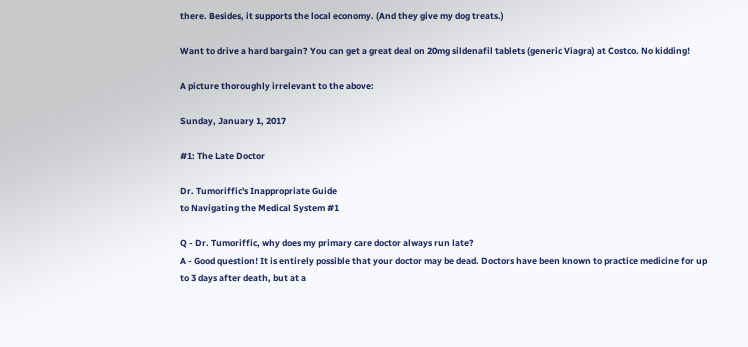there. Besides, it supports the local economy. (And they give my dog treats.)

Want to drive a hard bargain? You can get a great deal on 20mg sildenafil tablets (generic Viagra) at Costco. No kidding!

A picture thoroughly irrelevant to the above:

Sunday, January 1, 2017

#1: The Late Doctor

Dr. Tumoriffic's Inappropriate Guide
to Navigating the Medical System #1

Q - Dr. Tumoriffic, why does my primary care doctor always run late?
A - Good question! It is entirely possible that your doctor may be dead. Doctors have been known to practice medicine for up to 3 days after death, but at a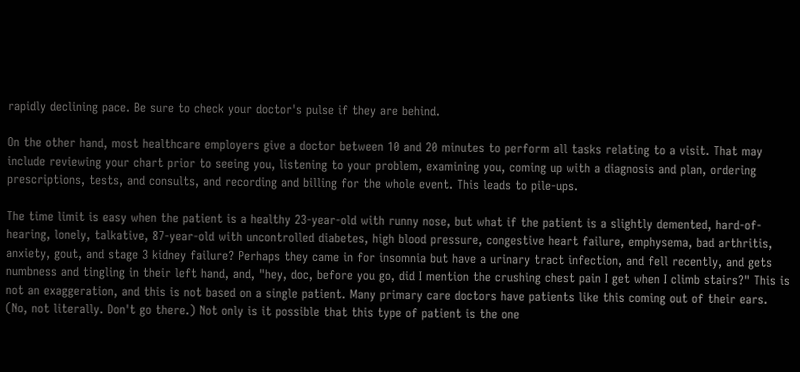rapidly declining pace. Be sure to check your doctor's pulse if they are behind.

On the other hand, most healthcare employers give a doctor between 10 and 20 minutes to perform all tasks relating to a visit. That may include reviewing your chart prior to seeing you, listening to your problem, examining you, coming up with a diagnosis and plan, ordering prescriptions, tests, and consults, and recording and billing for the whole event. This leads to pile-ups.

The time limit is easy when the patient is a healthy 23-year-old with runny nose, but what if the patient is a slightly demented, hard-of-hearing, lonely, talkative, 87-year-old with uncontrolled diabetes, high blood pressure, congestive heart failure, emphysema, bad arthritis, anxiety, gout, and stage 3 kidney failure? Perhaps they came in for insomnia but have a urinary tract infection, and fell recently, and gets numbness and tingling in their left hand, and, "hey, doc, before you go, did I mention the crushing chest pain I get when I climb stairs?" This is not an exaggeration, and this is not based on a single patient. Many primary care doctors have patients like this coming out of their ears. (No, not literally. Don't go there.) Not only is it possible that this type of patient is the one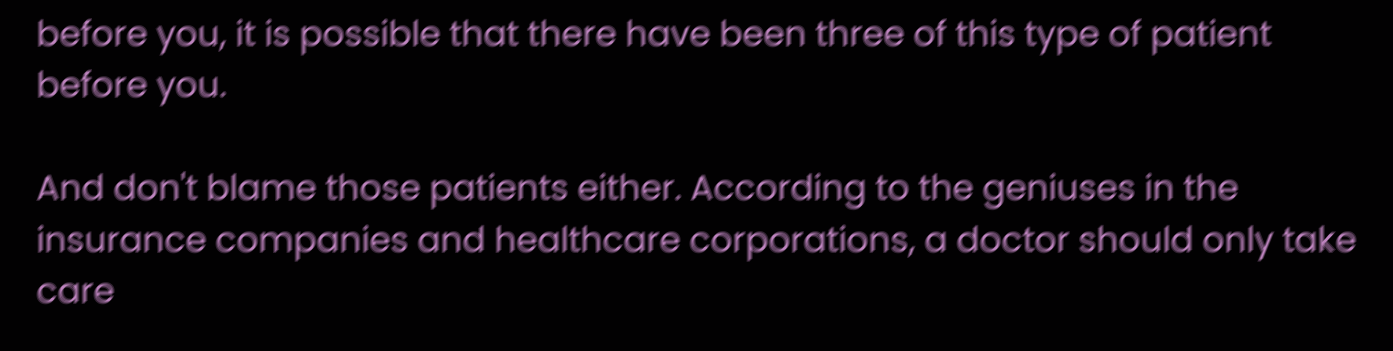before you, it is possible that there have been three of this type of patient before you.

And don't blame those patients either. According to the geniuses in the insurance companies and healthcare corporations, a doctor should only take care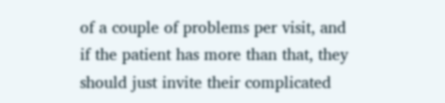of a couple of problems per visit, and if the patient has more than that, they should just invite their complicated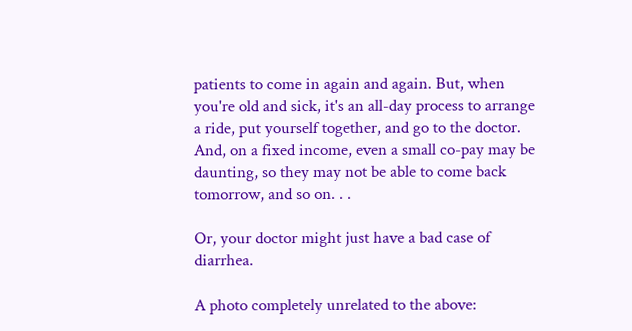patients to come in again and again. But, when you're old and sick, it's an all-day process to arrange a ride, put yourself together, and go to the doctor. And, on a fixed income, even a small co-pay may be daunting, so they may not be able to come back tomorrow, and so on. . .

Or, your doctor might just have a bad case of diarrhea.

A photo completely unrelated to the above: